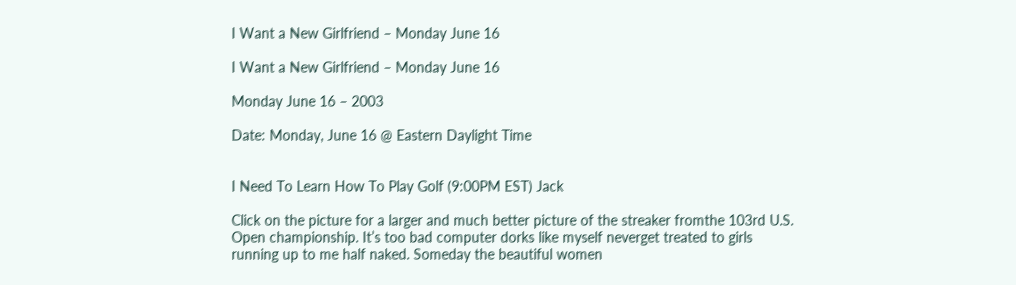I Want a New Girlfriend – Monday June 16

I Want a New Girlfriend – Monday June 16

Monday June 16 – 2003

Date: Monday, June 16 @ Eastern Daylight Time


I Need To Learn How To Play Golf (9:00PM EST) Jack

Click on the picture for a larger and much better picture of the streaker fromthe 103rd U.S. Open championship. It’s too bad computer dorks like myself neverget treated to girls running up to me half naked. Someday the beautiful women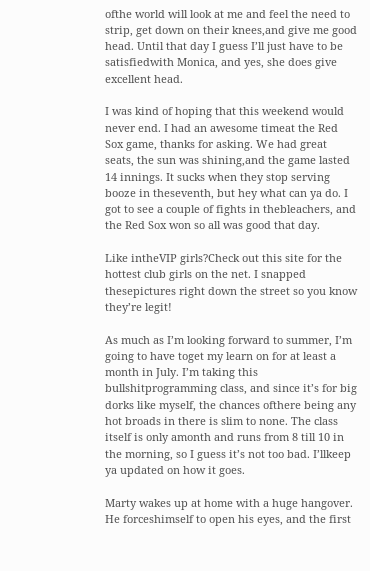ofthe world will look at me and feel the need to strip, get down on their knees,and give me good head. Until that day I guess I’ll just have to be satisfiedwith Monica, and yes, she does give excellent head.

I was kind of hoping that this weekend would never end. I had an awesome timeat the Red Sox game, thanks for asking. We had great seats, the sun was shining,and the game lasted 14 innings. It sucks when they stop serving booze in theseventh, but hey what can ya do. I got to see a couple of fights in thebleachers, and the Red Sox won so all was good that day.

Like intheVIP girls?Check out this site for the hottest club girls on the net. I snapped thesepictures right down the street so you know they’re legit!

As much as I’m looking forward to summer, I’m going to have toget my learn on for at least a month in July. I’m taking this bullshitprogramming class, and since it’s for big dorks like myself, the chances ofthere being any hot broads in there is slim to none. The class itself is only amonth and runs from 8 till 10 in the morning, so I guess it’s not too bad. I’llkeep ya updated on how it goes.

Marty wakes up at home with a huge hangover. He forceshimself to open his eyes, and the first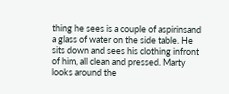thing he sees is a couple of aspirinsand a glass of water on the side table. He sits down and sees his clothing infront of him, all clean and pressed. Marty looks around the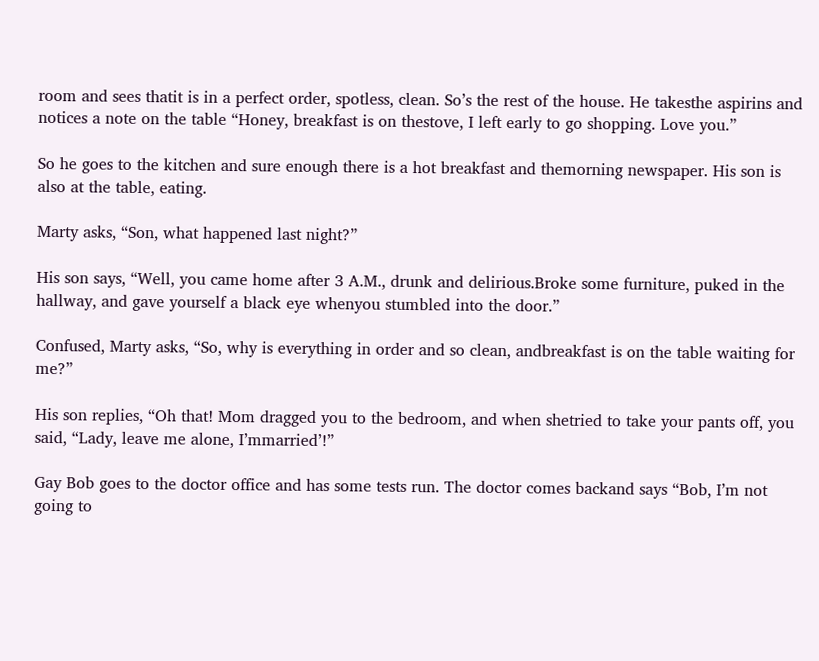room and sees thatit is in a perfect order, spotless, clean. So’s the rest of the house. He takesthe aspirins and notices a note on the table “Honey, breakfast is on thestove, I left early to go shopping. Love you.”

So he goes to the kitchen and sure enough there is a hot breakfast and themorning newspaper. His son is also at the table, eating.

Marty asks, “Son, what happened last night?”

His son says, “Well, you came home after 3 A.M., drunk and delirious.Broke some furniture, puked in the hallway, and gave yourself a black eye whenyou stumbled into the door.”

Confused, Marty asks, “So, why is everything in order and so clean, andbreakfast is on the table waiting for me?”

His son replies, “Oh that! Mom dragged you to the bedroom, and when shetried to take your pants off, you said, “Lady, leave me alone, I’mmarried’!”

Gay Bob goes to the doctor office and has some tests run. The doctor comes backand says “Bob, I’m not going to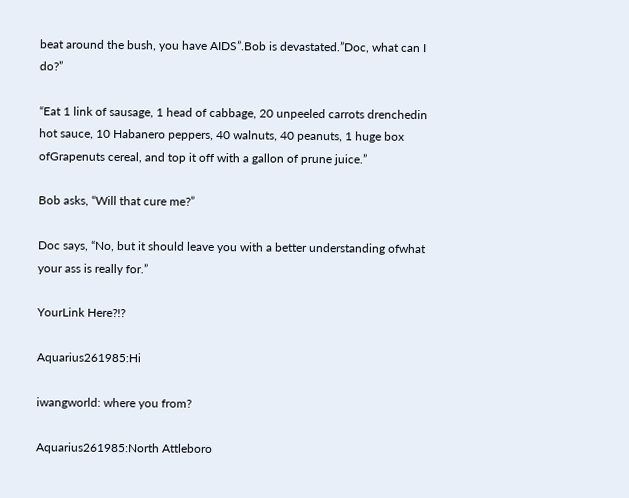beat around the bush, you have AIDS”.Bob is devastated.”Doc, what can I do?”

“Eat 1 link of sausage, 1 head of cabbage, 20 unpeeled carrots drenchedin hot sauce, 10 Habanero peppers, 40 walnuts, 40 peanuts, 1 huge box ofGrapenuts cereal, and top it off with a gallon of prune juice.”

Bob asks, “Will that cure me?”

Doc says, “No, but it should leave you with a better understanding ofwhat your ass is really for.”

YourLink Here?!?

Aquarius261985:Hi

iwangworld: where you from?

Aquarius261985:North Attleboro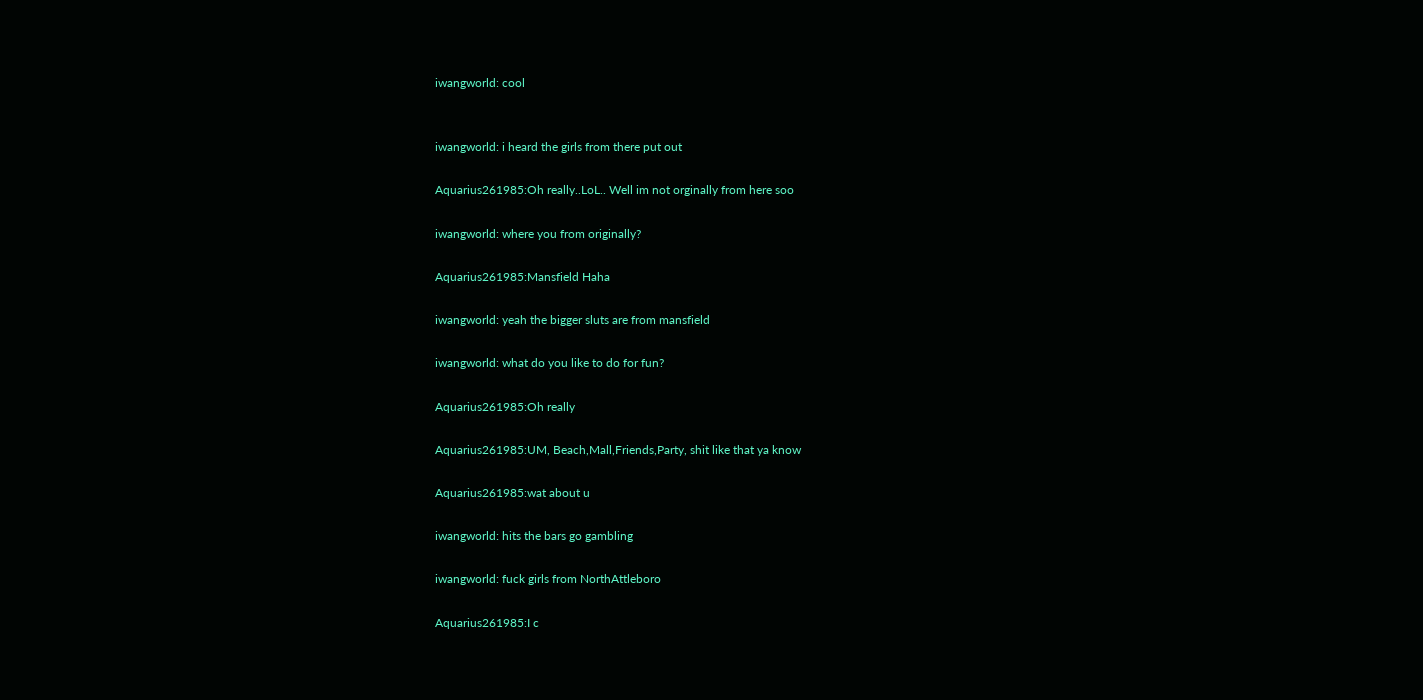iwangworld: cool


iwangworld: i heard the girls from there put out

Aquarius261985:Oh really..LoL.. Well im not orginally from here soo

iwangworld: where you from originally?

Aquarius261985:Mansfield Haha

iwangworld: yeah the bigger sluts are from mansfield

iwangworld: what do you like to do for fun?

Aquarius261985:Oh really

Aquarius261985:UM, Beach,Mall,Friends,Party, shit like that ya know

Aquarius261985:wat about u

iwangworld: hits the bars go gambling

iwangworld: fuck girls from NorthAttleboro

Aquarius261985:I c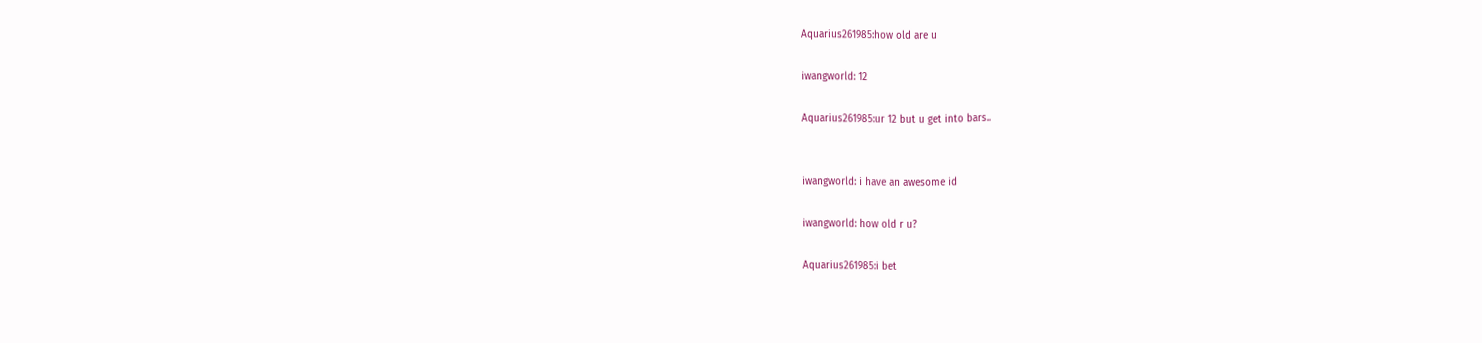Aquarius261985:how old are u

iwangworld: 12

Aquarius261985:ur 12 but u get into bars..


iwangworld: i have an awesome id

iwangworld: how old r u?

Aquarius261985:i bet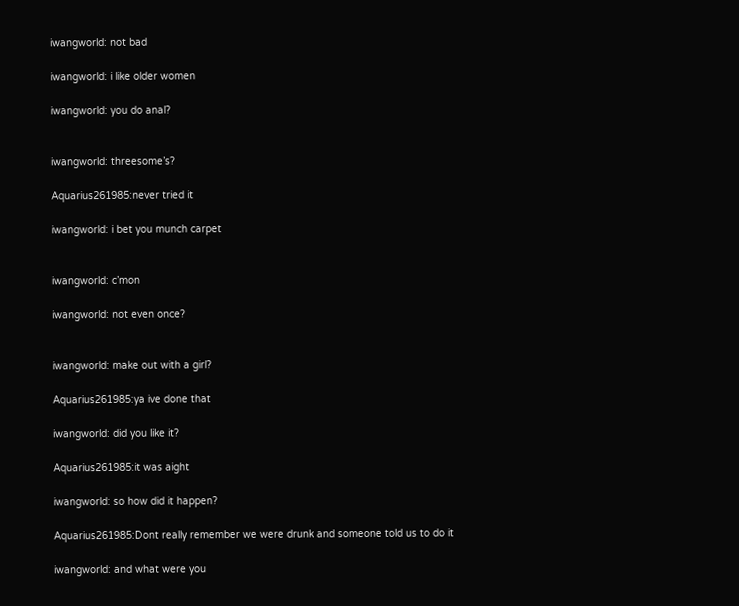iwangworld: not bad

iwangworld: i like older women

iwangworld: you do anal?


iwangworld: threesome’s?

Aquarius261985:never tried it

iwangworld: i bet you munch carpet


iwangworld: c’mon

iwangworld: not even once?


iwangworld: make out with a girl?

Aquarius261985:ya ive done that

iwangworld: did you like it?

Aquarius261985:it was aight

iwangworld: so how did it happen?

Aquarius261985:Dont really remember we were drunk and someone told us to do it

iwangworld: and what were you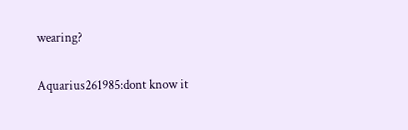wearing?

Aquarius261985:dont know it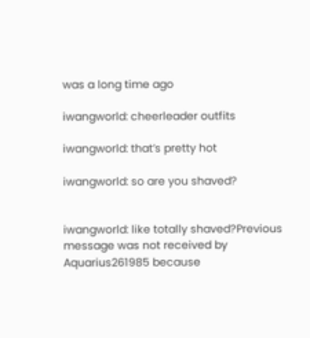was a long time ago

iwangworld: cheerleader outfits

iwangworld: that’s pretty hot

iwangworld: so are you shaved?


iwangworld: like totally shaved?Previous message was not received by Aquarius261985 because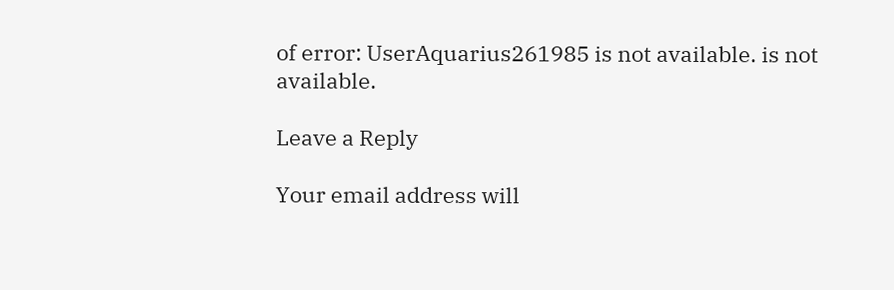of error: UserAquarius261985 is not available. is not available.

Leave a Reply

Your email address will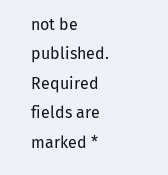not be published. Required fields are marked *